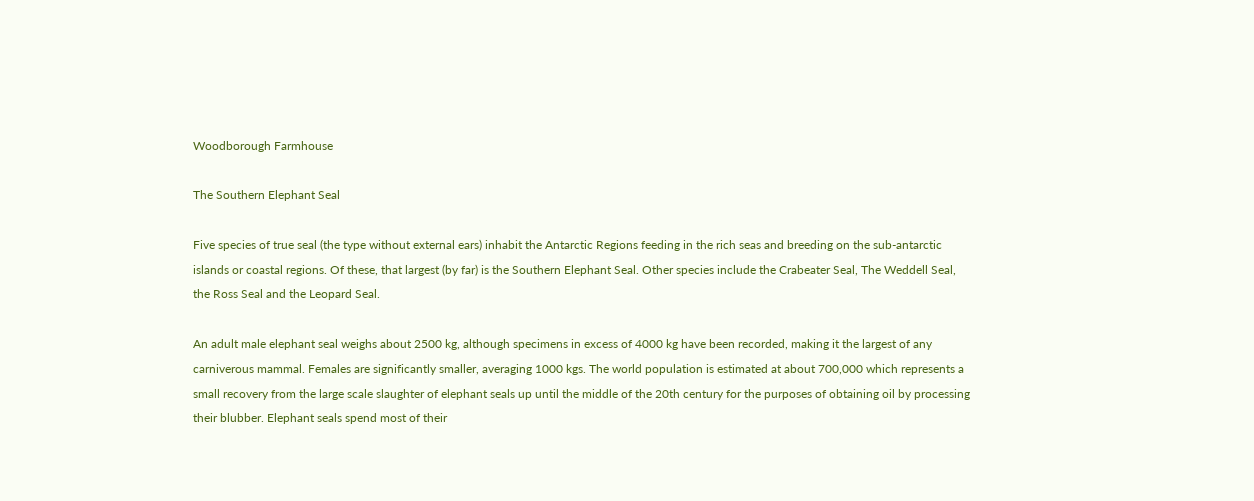Woodborough Farmhouse

The Southern Elephant Seal

Five species of true seal (the type without external ears) inhabit the Antarctic Regions feeding in the rich seas and breeding on the sub-antarctic islands or coastal regions. Of these, that largest (by far) is the Southern Elephant Seal. Other species include the Crabeater Seal, The Weddell Seal, the Ross Seal and the Leopard Seal.

An adult male elephant seal weighs about 2500 kg, although specimens in excess of 4000 kg have been recorded, making it the largest of any carniverous mammal. Females are significantly smaller, averaging 1000 kgs. The world population is estimated at about 700,000 which represents a small recovery from the large scale slaughter of elephant seals up until the middle of the 20th century for the purposes of obtaining oil by processing their blubber. Elephant seals spend most of their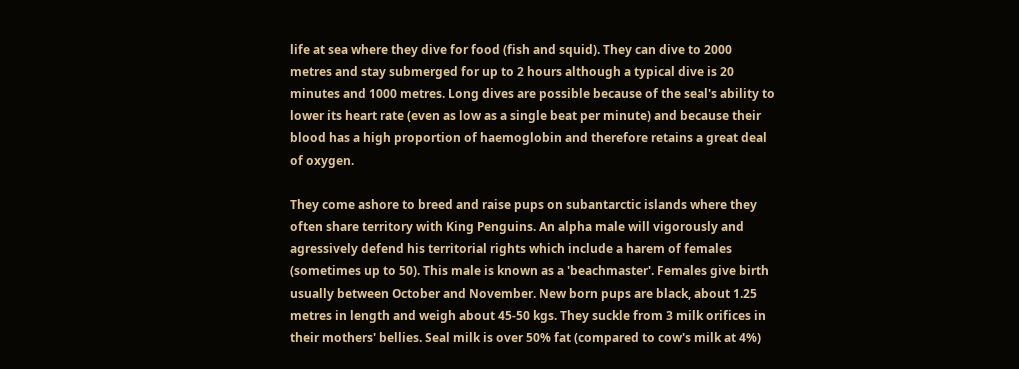life at sea where they dive for food (fish and squid). They can dive to 2000 metres and stay submerged for up to 2 hours although a typical dive is 20 minutes and 1000 metres. Long dives are possible because of the seal's ability to lower its heart rate (even as low as a single beat per minute) and because their blood has a high proportion of haemoglobin and therefore retains a great deal of oxygen.

They come ashore to breed and raise pups on subantarctic islands where they often share territory with King Penguins. An alpha male will vigorously and agressively defend his territorial rights which include a harem of females (sometimes up to 50). This male is known as a 'beachmaster'. Females give birth usually between October and November. New born pups are black, about 1.25 metres in length and weigh about 45-50 kgs. They suckle from 3 milk orifices in their mothers' bellies. Seal milk is over 50% fat (compared to cow's milk at 4%)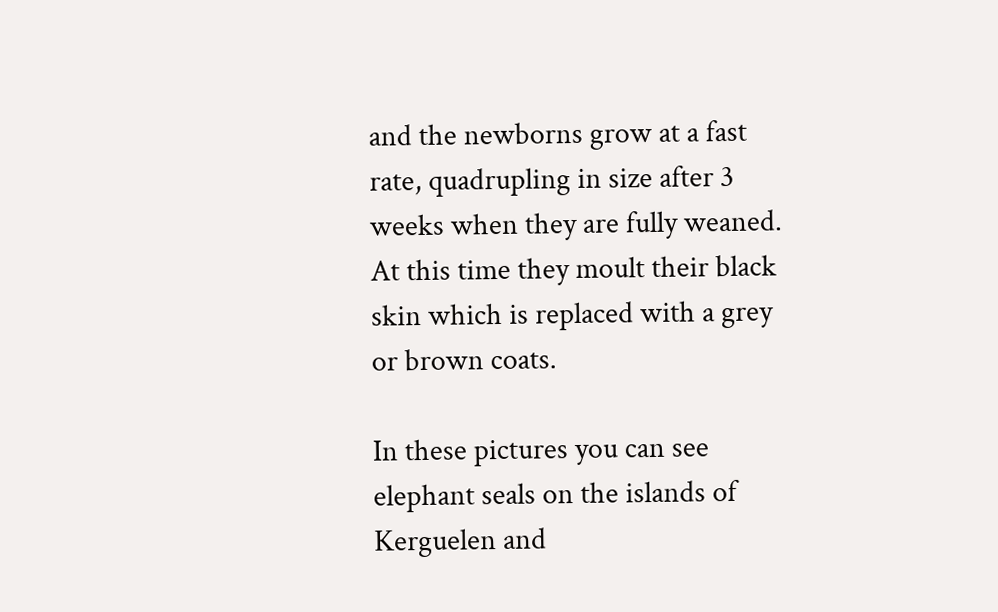and the newborns grow at a fast rate, quadrupling in size after 3 weeks when they are fully weaned. At this time they moult their black skin which is replaced with a grey or brown coats.

In these pictures you can see elephant seals on the islands of Kerguelen and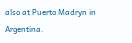also at Puerto Madryn in Argentina.